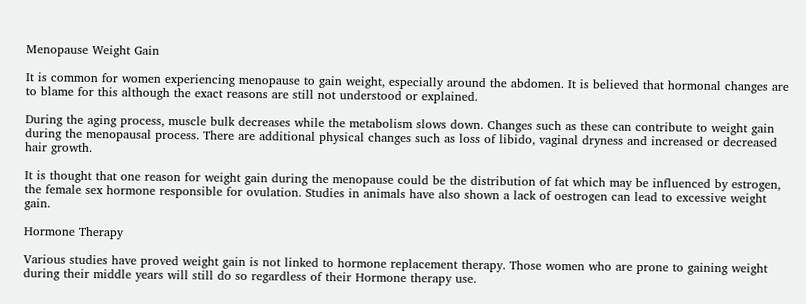Menopause Weight Gain

It is common for women experiencing menopause to gain weight, especially around the abdomen. It is believed that hormonal changes are to blame for this although the exact reasons are still not understood or explained.

During the aging process, muscle bulk decreases while the metabolism slows down. Changes such as these can contribute to weight gain during the menopausal process. There are additional physical changes such as loss of libido, vaginal dryness and increased or decreased hair growth.

It is thought that one reason for weight gain during the menopause could be the distribution of fat which may be influenced by estrogen, the female sex hormone responsible for ovulation. Studies in animals have also shown a lack of oestrogen can lead to excessive weight gain.

Hormone Therapy

Various studies have proved weight gain is not linked to hormone replacement therapy. Those women who are prone to gaining weight during their middle years will still do so regardless of their Hormone therapy use.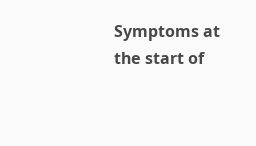Symptoms at the start of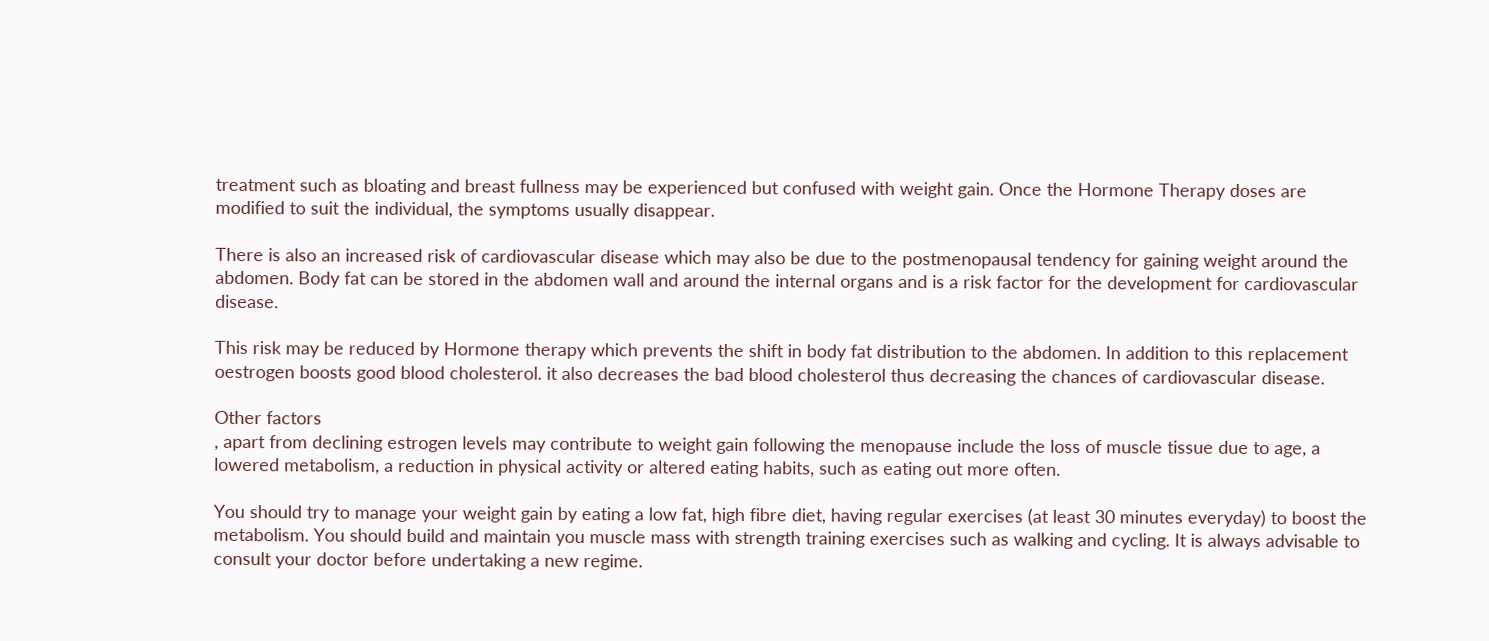treatment such as bloating and breast fullness may be experienced but confused with weight gain. Once the Hormone Therapy doses are modified to suit the individual, the symptoms usually disappear.

There is also an increased risk of cardiovascular disease which may also be due to the postmenopausal tendency for gaining weight around the abdomen. Body fat can be stored in the abdomen wall and around the internal organs and is a risk factor for the development for cardiovascular disease.

This risk may be reduced by Hormone therapy which prevents the shift in body fat distribution to the abdomen. In addition to this replacement oestrogen boosts good blood cholesterol. it also decreases the bad blood cholesterol thus decreasing the chances of cardiovascular disease.

Other factors
, apart from declining estrogen levels may contribute to weight gain following the menopause include the loss of muscle tissue due to age, a lowered metabolism, a reduction in physical activity or altered eating habits, such as eating out more often.

You should try to manage your weight gain by eating a low fat, high fibre diet, having regular exercises (at least 30 minutes everyday) to boost the metabolism. You should build and maintain you muscle mass with strength training exercises such as walking and cycling. It is always advisable to consult your doctor before undertaking a new regime.